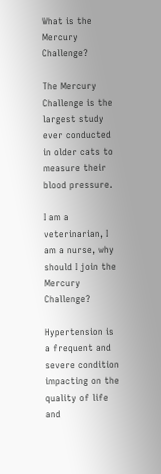What is the Mercury Challenge?

The Mercury Challenge is the largest study ever conducted in older cats to measure their blood pressure.

I am a veterinarian, I am a nurse, why should I join the Mercury Challenge?

Hypertension is a frequent and severe condition impacting on the quality of life and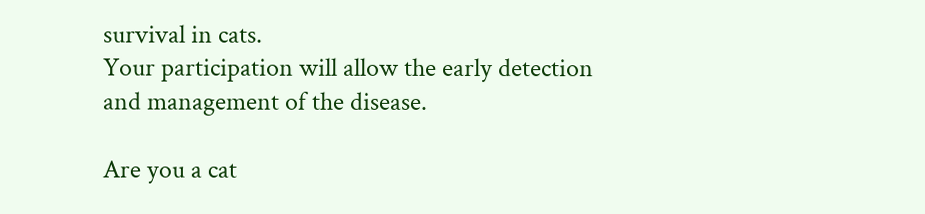survival in cats.
Your participation will allow the early detection and management of the disease.

Are you a cat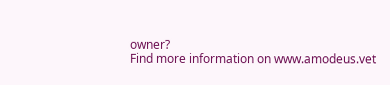owner?
Find more information on www.amodeus.vet